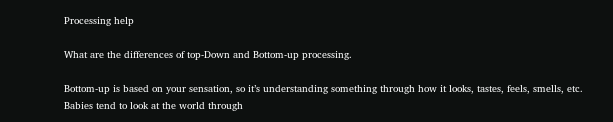Processing help

What are the differences of top-Down and Bottom-up processing.

Bottom-up is based on your sensation, so it’s understanding something through how it looks, tastes, feels, smells, etc. Babies tend to look at the world through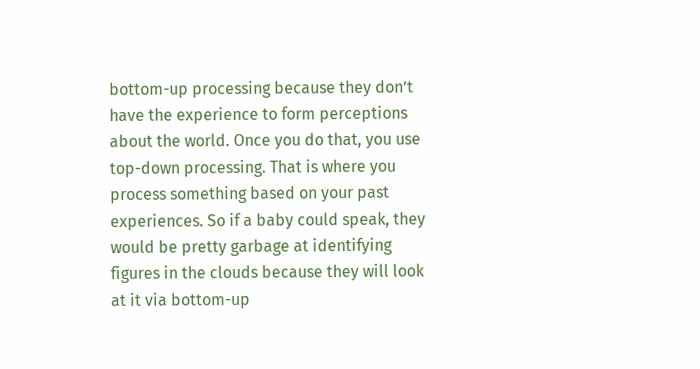bottom-up processing because they don’t have the experience to form perceptions about the world. Once you do that, you use top-down processing. That is where you process something based on your past experiences. So if a baby could speak, they would be pretty garbage at identifying figures in the clouds because they will look at it via bottom-up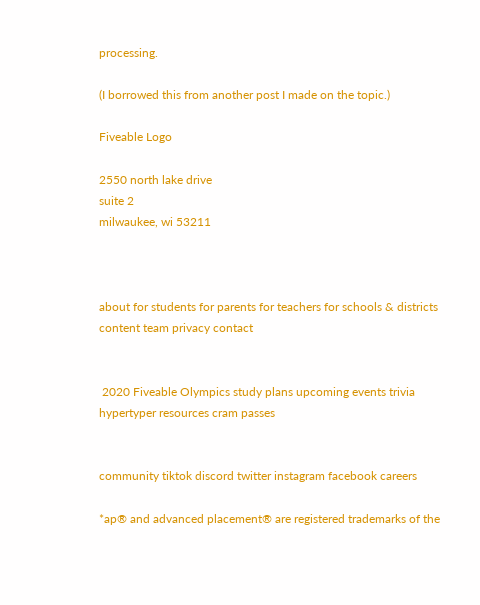processing.

(I borrowed this from another post I made on the topic.)

Fiveable Logo

2550 north lake drive
suite 2
milwaukee, wi 53211



about for students for parents for teachers for schools & districts content team privacy contact


 2020 Fiveable Olympics study plans upcoming events trivia hypertyper resources cram passes


community tiktok discord twitter instagram facebook careers

*ap® and advanced placement® are registered trademarks of the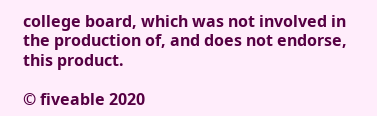college board, which was not involved in the production of, and does not endorse, this product.

© fiveable 2020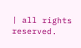| all rights reserved.